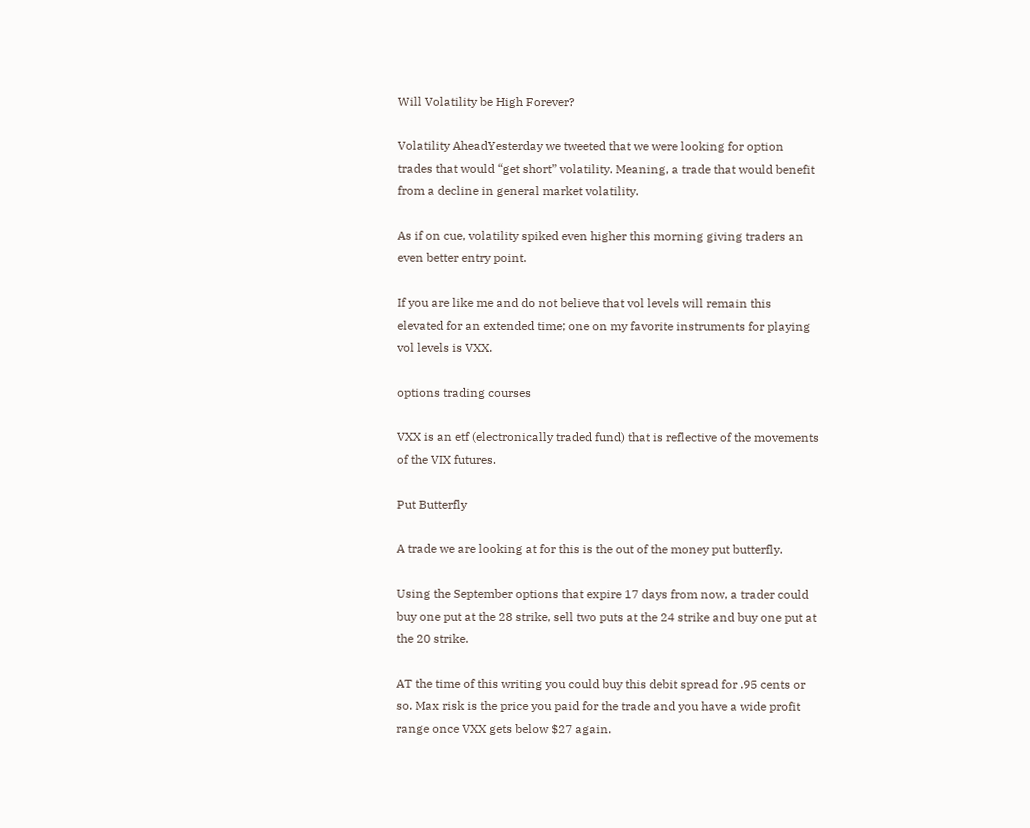Will Volatility be High Forever?

Volatility AheadYesterday we tweeted that we were looking for option trades that would “get short” volatility. Meaning, a trade that would benefit from a decline in general market volatility.

As if on cue, volatility spiked even higher this morning giving traders an even better entry point.

If you are like me and do not believe that vol levels will remain this elevated for an extended time; one on my favorite instruments for playing vol levels is VXX.

options trading courses

VXX is an etf (electronically traded fund) that is reflective of the movements of the VIX futures.

Put Butterfly

A trade we are looking at for this is the out of the money put butterfly.

Using the September options that expire 17 days from now, a trader could buy one put at the 28 strike, sell two puts at the 24 strike and buy one put at the 20 strike.

AT the time of this writing you could buy this debit spread for .95 cents or so. Max risk is the price you paid for the trade and you have a wide profit range once VXX gets below $27 again.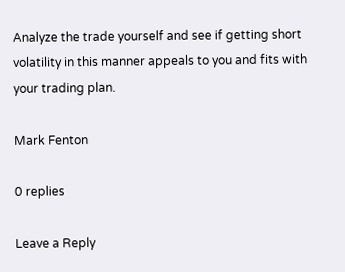Analyze the trade yourself and see if getting short volatility in this manner appeals to you and fits with your trading plan.

Mark Fenton

0 replies

Leave a Reply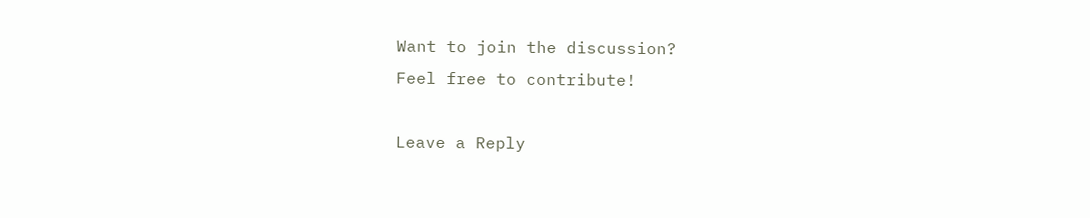Want to join the discussion?
Feel free to contribute!

Leave a Reply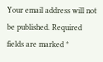Your email address will not be published. Required fields are marked *